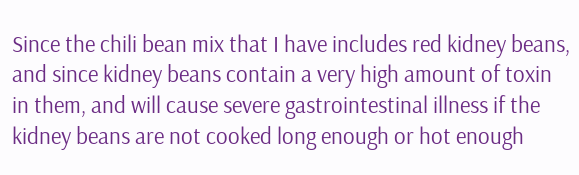Since the chili bean mix that I have includes red kidney beans, and since kidney beans contain a very high amount of toxin in them, and will cause severe gastrointestinal illness if the kidney beans are not cooked long enough or hot enough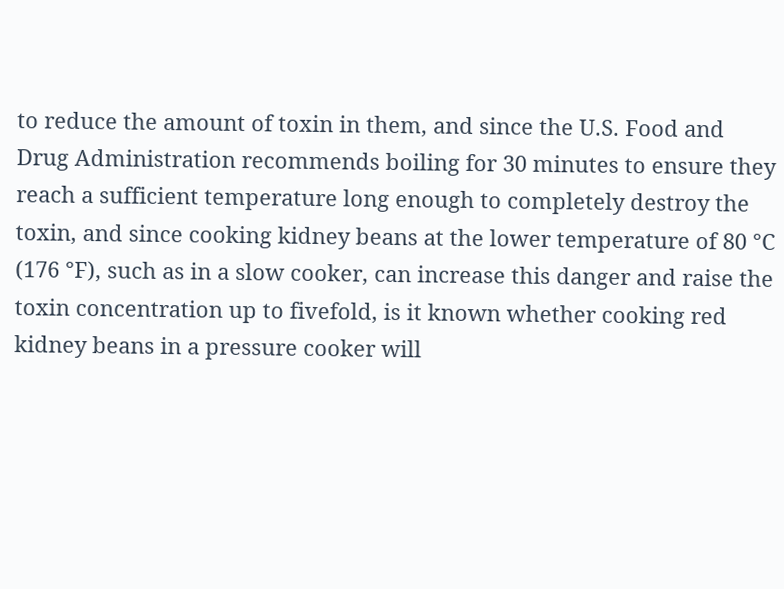to reduce the amount of toxin in them, and since the U.S. Food and Drug Administration recommends boiling for 30 minutes to ensure they reach a sufficient temperature long enough to completely destroy the toxin, and since cooking kidney beans at the lower temperature of 80 °C (176 °F), such as in a slow cooker, can increase this danger and raise the toxin concentration up to fivefold, is it known whether cooking red kidney beans in a pressure cooker will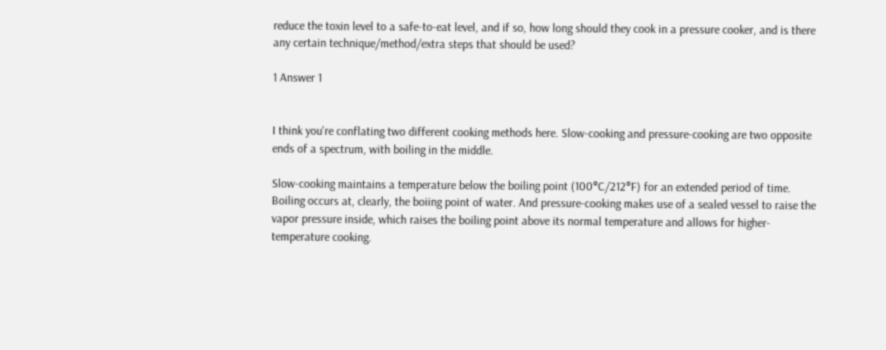reduce the toxin level to a safe-to-eat level, and if so, how long should they cook in a pressure cooker, and is there any certain technique/method/extra steps that should be used?

1 Answer 1


I think you're conflating two different cooking methods here. Slow-cooking and pressure-cooking are two opposite ends of a spectrum, with boiling in the middle.

Slow-cooking maintains a temperature below the boiling point (100°C/212°F) for an extended period of time. Boiling occurs at, clearly, the boiing point of water. And pressure-cooking makes use of a sealed vessel to raise the vapor pressure inside, which raises the boiling point above its normal temperature and allows for higher-temperature cooking.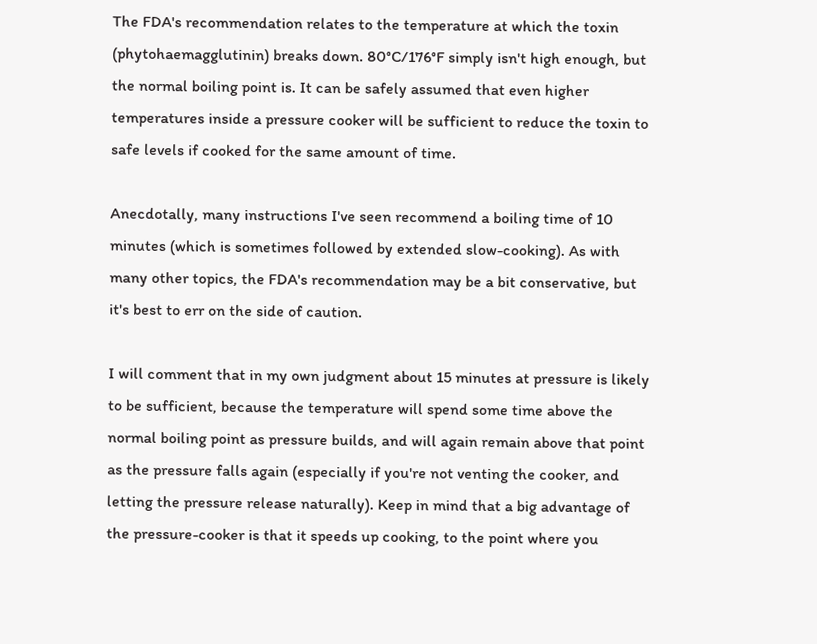The FDA's recommendation relates to the temperature at which the toxin (phytohaemagglutinin) breaks down. 80°C/176°F simply isn't high enough, but the normal boiling point is. It can be safely assumed that even higher temperatures inside a pressure cooker will be sufficient to reduce the toxin to safe levels if cooked for the same amount of time.

Anecdotally, many instructions I've seen recommend a boiling time of 10 minutes (which is sometimes followed by extended slow-cooking). As with many other topics, the FDA's recommendation may be a bit conservative, but it's best to err on the side of caution.

I will comment that in my own judgment about 15 minutes at pressure is likely to be sufficient, because the temperature will spend some time above the normal boiling point as pressure builds, and will again remain above that point as the pressure falls again (especially if you're not venting the cooker, and letting the pressure release naturally). Keep in mind that a big advantage of the pressure-cooker is that it speeds up cooking, to the point where you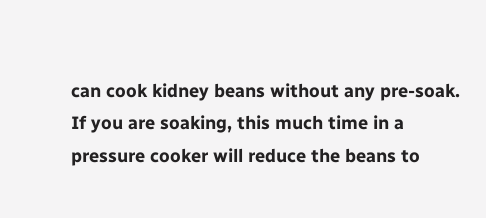can cook kidney beans without any pre-soak. If you are soaking, this much time in a pressure cooker will reduce the beans to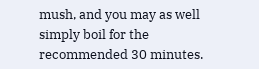mush, and you may as well simply boil for the recommended 30 minutes.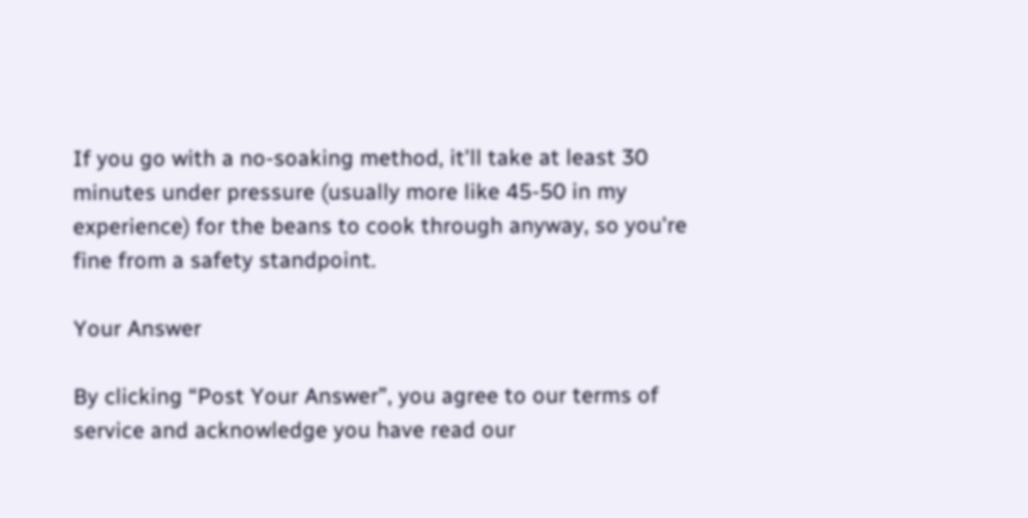If you go with a no-soaking method, it'll take at least 30 minutes under pressure (usually more like 45-50 in my experience) for the beans to cook through anyway, so you're fine from a safety standpoint.

Your Answer

By clicking “Post Your Answer”, you agree to our terms of service and acknowledge you have read our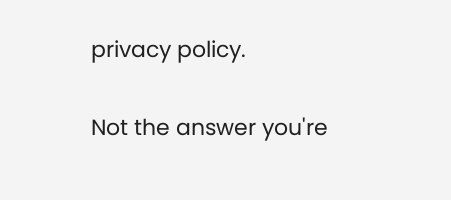privacy policy.

Not the answer you're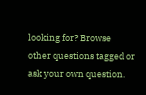looking for? Browse other questions tagged or ask your own question.